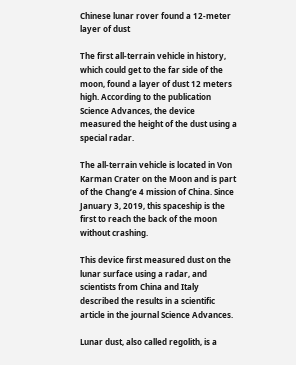Chinese lunar rover found a 12-meter layer of dust

The first all-terrain vehicle in history, which could get to the far side of the moon, found a layer of dust 12 meters high. According to the publication Science Advances, the device measured the height of the dust using a special radar.

The all-terrain vehicle is located in Von Karman Crater on the Moon and is part of the Chang’e 4 mission of China. Since January 3, 2019, this spaceship is the first to reach the back of the moon without crashing.

This device first measured dust on the lunar surface using a radar, and scientists from China and Italy described the results in a scientific article in the journal Science Advances.

Lunar dust, also called regolith, is a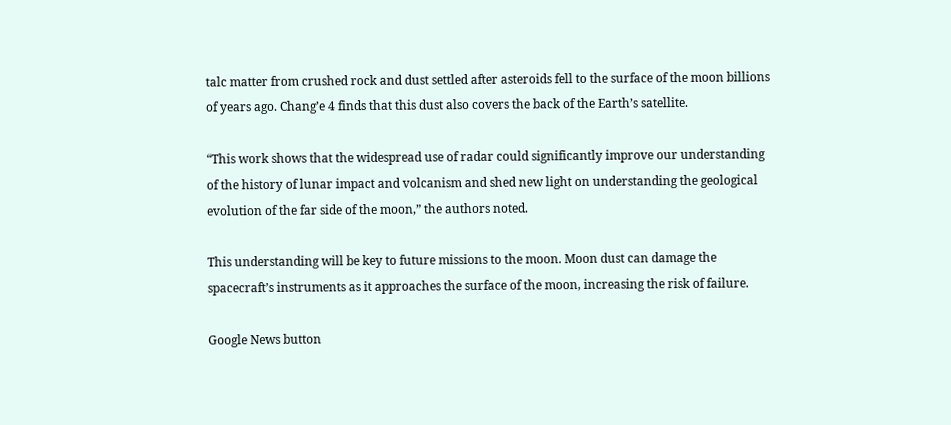talc matter from crushed rock and dust settled after asteroids fell to the surface of the moon billions of years ago. Chang’e 4 finds that this dust also covers the back of the Earth’s satellite.

“This work shows that the widespread use of radar could significantly improve our understanding of the history of lunar impact and volcanism and shed new light on understanding the geological evolution of the far side of the moon,” the authors noted.

This understanding will be key to future missions to the moon. Moon dust can damage the spacecraft’s instruments as it approaches the surface of the moon, increasing the risk of failure.

Google News button